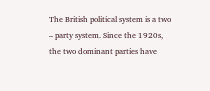The British political system is a two – party system. Since the 1920s, the two dominant parties have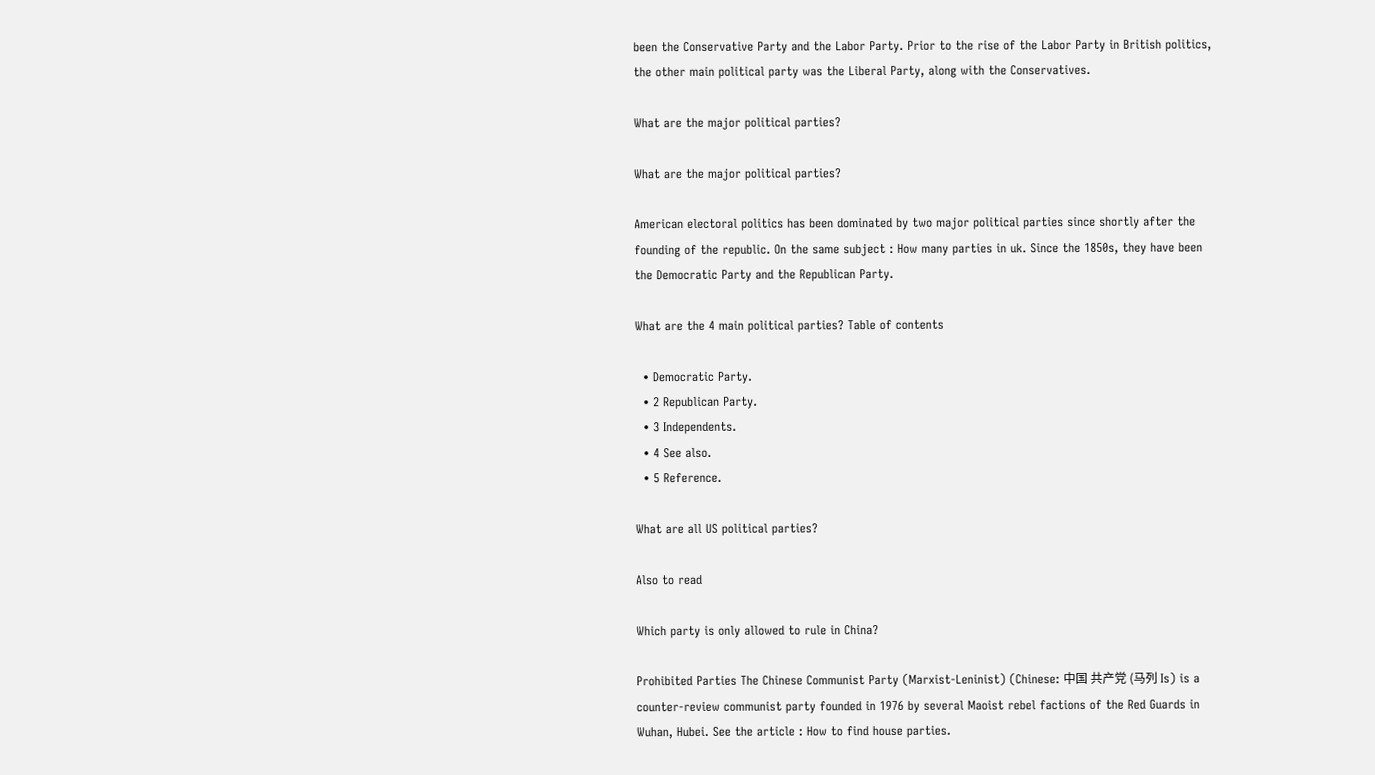been the Conservative Party and the Labor Party. Prior to the rise of the Labor Party in British politics, the other main political party was the Liberal Party, along with the Conservatives.

What are the major political parties?

What are the major political parties?

American electoral politics has been dominated by two major political parties since shortly after the founding of the republic. On the same subject : How many parties in uk. Since the 1850s, they have been the Democratic Party and the Republican Party.

What are the 4 main political parties? Table of contents

  • Democratic Party.
  • 2 Republican Party.
  • 3 Independents.
  • 4 See also.
  • 5 Reference.

What are all US political parties?

Also to read

Which party is only allowed to rule in China?

Prohibited Parties The Chinese Communist Party (Marxist-Leninist) (Chinese: 中国 共产党 (马列 Is) is a counter-review communist party founded in 1976 by several Maoist rebel factions of the Red Guards in Wuhan, Hubei. See the article : How to find house parties.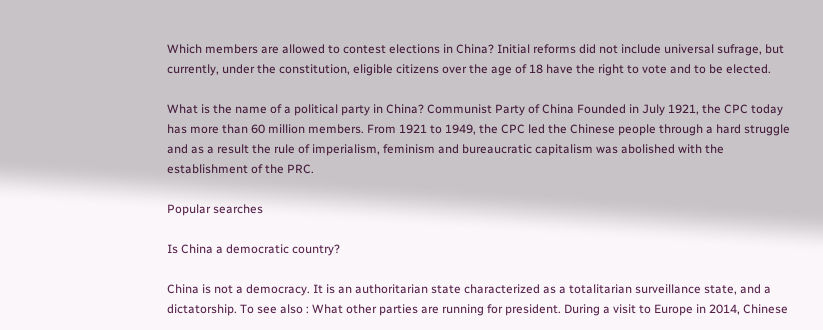Which members are allowed to contest elections in China? Initial reforms did not include universal sufrage, but currently, under the constitution, eligible citizens over the age of 18 have the right to vote and to be elected.

What is the name of a political party in China? Communist Party of China Founded in July 1921, the CPC today has more than 60 million members. From 1921 to 1949, the CPC led the Chinese people through a hard struggle and as a result the rule of imperialism, feminism and bureaucratic capitalism was abolished with the establishment of the PRC.

Popular searches

Is China a democratic country?

China is not a democracy. It is an authoritarian state characterized as a totalitarian surveillance state, and a dictatorship. To see also : What other parties are running for president. During a visit to Europe in 2014, Chinese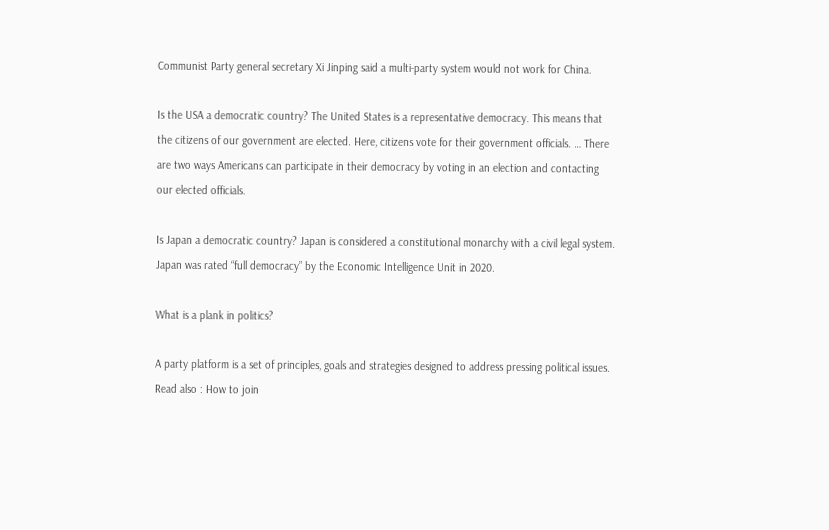Communist Party general secretary Xi Jinping said a multi-party system would not work for China.

Is the USA a democratic country? The United States is a representative democracy. This means that the citizens of our government are elected. Here, citizens vote for their government officials. … There are two ways Americans can participate in their democracy by voting in an election and contacting our elected officials.

Is Japan a democratic country? Japan is considered a constitutional monarchy with a civil legal system. Japan was rated “full democracy” by the Economic Intelligence Unit in 2020.

What is a plank in politics?

A party platform is a set of principles, goals and strategies designed to address pressing political issues. Read also : How to join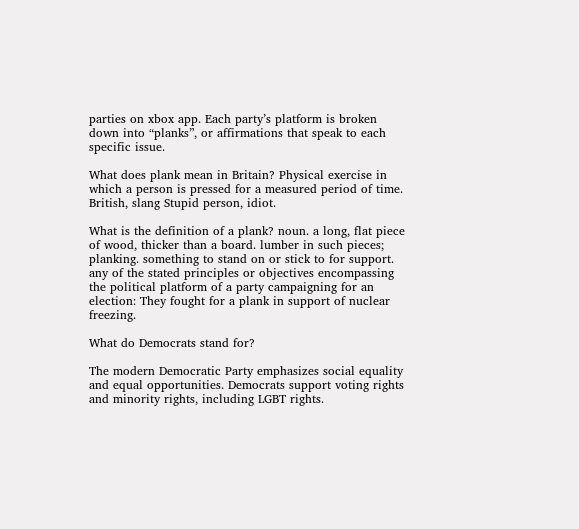parties on xbox app. Each party’s platform is broken down into “planks”, or affirmations that speak to each specific issue.

What does plank mean in Britain? Physical exercise in which a person is pressed for a measured period of time. British, slang Stupid person, idiot.

What is the definition of a plank? noun. a long, flat piece of wood, thicker than a board. lumber in such pieces; planking. something to stand on or stick to for support. any of the stated principles or objectives encompassing the political platform of a party campaigning for an election: They fought for a plank in support of nuclear freezing.

What do Democrats stand for?

The modern Democratic Party emphasizes social equality and equal opportunities. Democrats support voting rights and minority rights, including LGBT rights.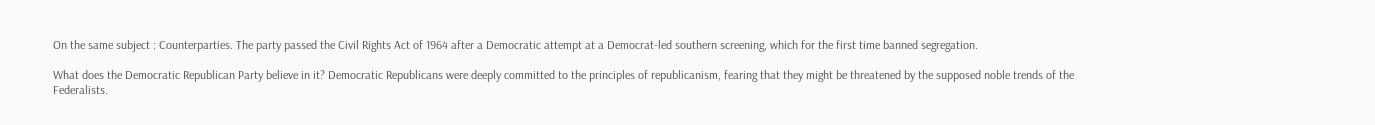On the same subject : Counterparties. The party passed the Civil Rights Act of 1964 after a Democratic attempt at a Democrat-led southern screening, which for the first time banned segregation.

What does the Democratic Republican Party believe in it? Democratic Republicans were deeply committed to the principles of republicanism, fearing that they might be threatened by the supposed noble trends of the Federalists.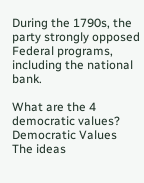During the 1790s, the party strongly opposed Federal programs, including the national bank.

What are the 4 democratic values? Democratic Values The ideas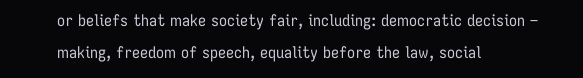or beliefs that make society fair, including: democratic decision – making, freedom of speech, equality before the law, social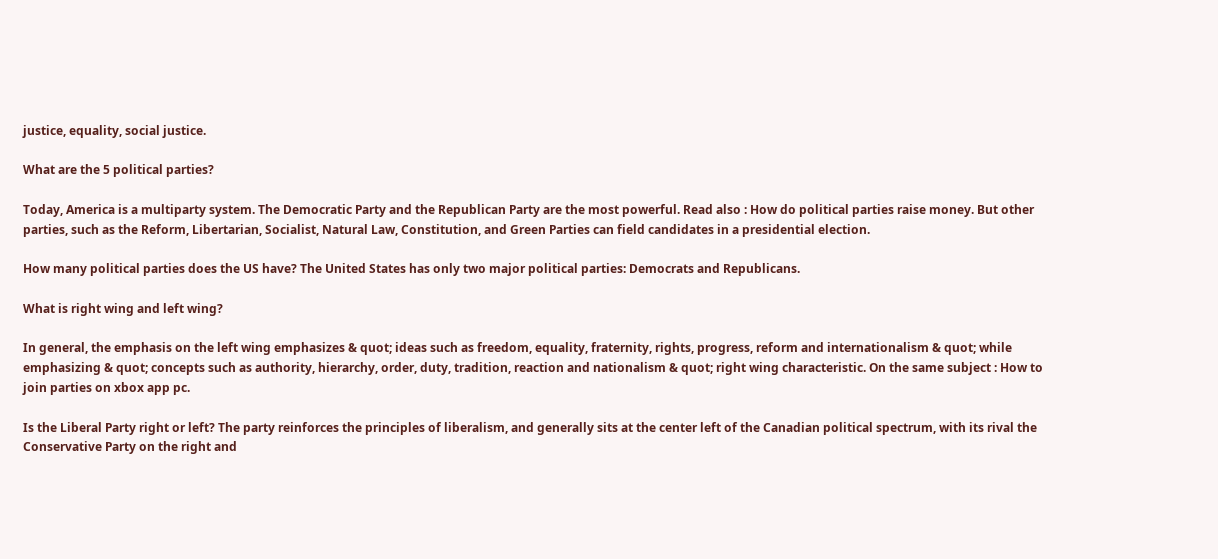justice, equality, social justice.

What are the 5 political parties?

Today, America is a multiparty system. The Democratic Party and the Republican Party are the most powerful. Read also : How do political parties raise money. But other parties, such as the Reform, Libertarian, Socialist, Natural Law, Constitution, and Green Parties can field candidates in a presidential election.

How many political parties does the US have? The United States has only two major political parties: Democrats and Republicans.

What is right wing and left wing?

In general, the emphasis on the left wing emphasizes & quot; ideas such as freedom, equality, fraternity, rights, progress, reform and internationalism & quot; while emphasizing & quot; concepts such as authority, hierarchy, order, duty, tradition, reaction and nationalism & quot; right wing characteristic. On the same subject : How to join parties on xbox app pc.

Is the Liberal Party right or left? The party reinforces the principles of liberalism, and generally sits at the center left of the Canadian political spectrum, with its rival the Conservative Party on the right and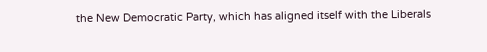the New Democratic Party, which has aligned itself with the Liberals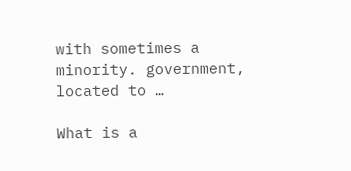with sometimes a minority. government, located to …

What is a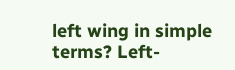left wing in simple terms? Left-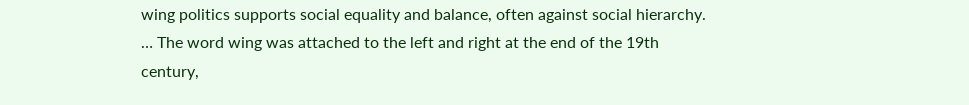wing politics supports social equality and balance, often against social hierarchy. … The word wing was attached to the left and right at the end of the 19th century,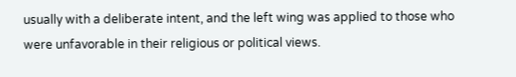usually with a deliberate intent, and the left wing was applied to those who were unfavorable in their religious or political views.